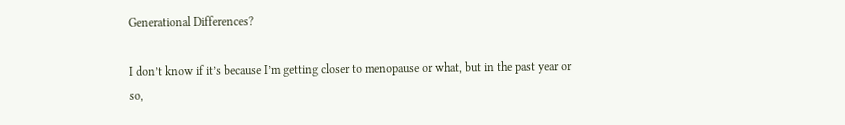Generational Differences?

I don’t know if it’s because I’m getting closer to menopause or what, but in the past year or so,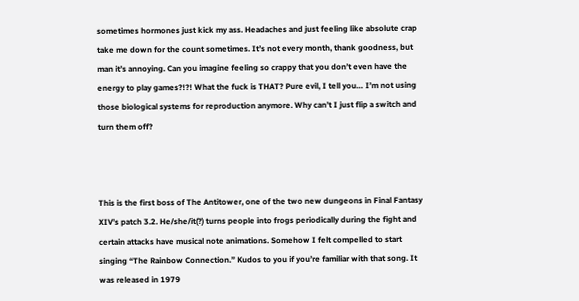sometimes hormones just kick my ass. Headaches and just feeling like absolute crap take me down for the count sometimes. It’s not every month, thank goodness, but man it’s annoying. Can you imagine feeling so crappy that you don’t even have the energy to play games?!?! What the fuck is THAT? Pure evil, I tell you… I’m not using those biological systems for reproduction anymore. Why can’t I just flip a switch and turn them off?



This is the first boss of The Antitower, one of the two new dungeons in Final Fantasy XIV’s patch 3.2. He/she/it(?) turns people into frogs periodically during the fight and certain attacks have musical note animations. Somehow I felt compelled to start singing “The Rainbow Connection.” Kudos to you if you’re familiar with that song. It was released in 1979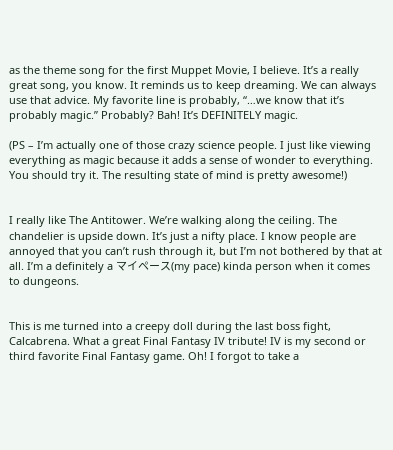as the theme song for the first Muppet Movie, I believe. It’s a really great song, you know. It reminds us to keep dreaming. We can always use that advice. My favorite line is probably, “…we know that it’s probably magic.” Probably? Bah! It’s DEFINITELY magic.

(PS – I’m actually one of those crazy science people. I just like viewing everything as magic because it adds a sense of wonder to everything. You should try it. The resulting state of mind is pretty awesome!)


I really like The Antitower. We’re walking along the ceiling. The chandelier is upside down. It’s just a nifty place. I know people are annoyed that you can’t rush through it, but I’m not bothered by that at all. I’m a definitely a マイペース(my pace) kinda person when it comes to dungeons.


This is me turned into a creepy doll during the last boss fight, Calcabrena. What a great Final Fantasy IV tribute! IV is my second or third favorite Final Fantasy game. Oh! I forgot to take a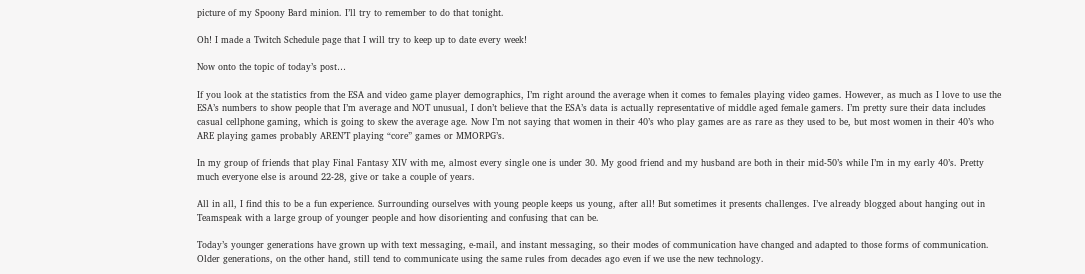picture of my Spoony Bard minion. I’ll try to remember to do that tonight.

Oh! I made a Twitch Schedule page that I will try to keep up to date every week!

Now onto the topic of today’s post…

If you look at the statistics from the ESA and video game player demographics, I’m right around the average when it comes to females playing video games. However, as much as I love to use the ESA’s numbers to show people that I’m average and NOT unusual, I don’t believe that the ESA’s data is actually representative of middle aged female gamers. I’m pretty sure their data includes casual cellphone gaming, which is going to skew the average age. Now I’m not saying that women in their 40’s who play games are as rare as they used to be, but most women in their 40’s who ARE playing games probably AREN’T playing “core” games or MMORPG’s.

In my group of friends that play Final Fantasy XIV with me, almost every single one is under 30. My good friend and my husband are both in their mid-50’s while I’m in my early 40’s. Pretty much everyone else is around 22-28, give or take a couple of years.

All in all, I find this to be a fun experience. Surrounding ourselves with young people keeps us young, after all! But sometimes it presents challenges. I’ve already blogged about hanging out in Teamspeak with a large group of younger people and how disorienting and confusing that can be.

Today’s younger generations have grown up with text messaging, e-mail, and instant messaging, so their modes of communication have changed and adapted to those forms of communication. Older generations, on the other hand, still tend to communicate using the same rules from decades ago even if we use the new technology.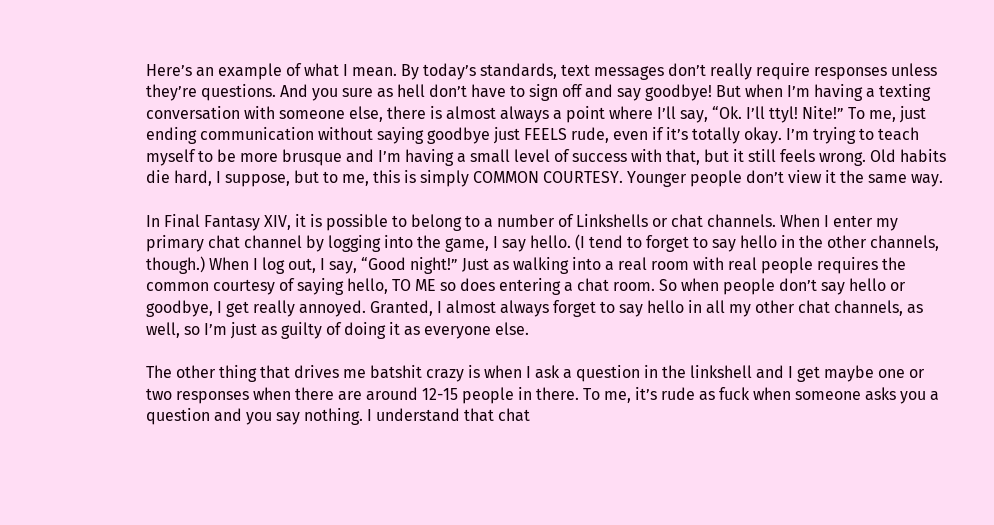Here’s an example of what I mean. By today’s standards, text messages don’t really require responses unless they’re questions. And you sure as hell don’t have to sign off and say goodbye! But when I’m having a texting conversation with someone else, there is almost always a point where I’ll say, “Ok. I’ll ttyl! Nite!” To me, just ending communication without saying goodbye just FEELS rude, even if it’s totally okay. I’m trying to teach myself to be more brusque and I’m having a small level of success with that, but it still feels wrong. Old habits die hard, I suppose, but to me, this is simply COMMON COURTESY. Younger people don’t view it the same way.

In Final Fantasy XIV, it is possible to belong to a number of Linkshells or chat channels. When I enter my primary chat channel by logging into the game, I say hello. (I tend to forget to say hello in the other channels, though.) When I log out, I say, “Good night!” Just as walking into a real room with real people requires the common courtesy of saying hello, TO ME so does entering a chat room. So when people don’t say hello or goodbye, I get really annoyed. Granted, I almost always forget to say hello in all my other chat channels, as well, so I’m just as guilty of doing it as everyone else.

The other thing that drives me batshit crazy is when I ask a question in the linkshell and I get maybe one or two responses when there are around 12-15 people in there. To me, it’s rude as fuck when someone asks you a question and you say nothing. I understand that chat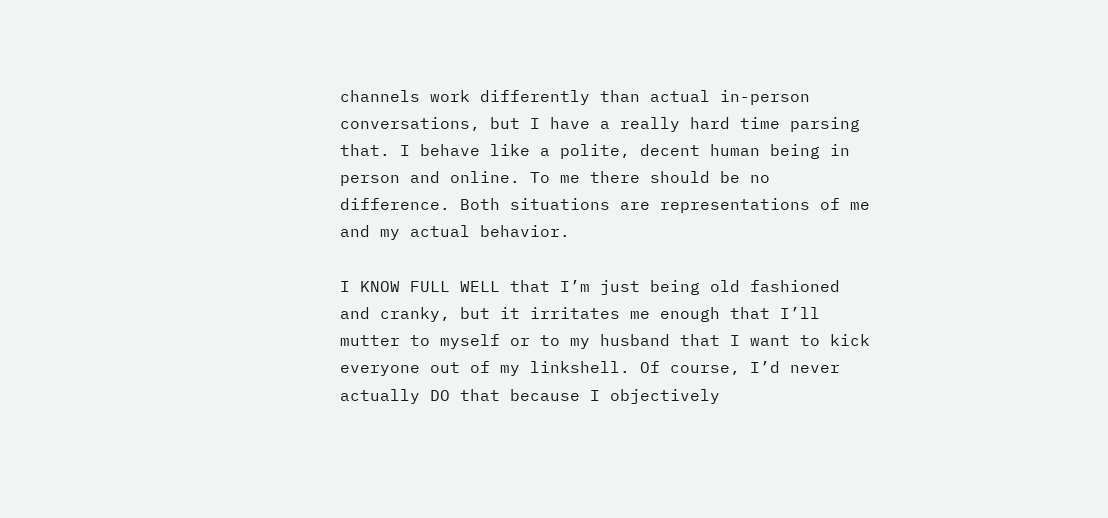channels work differently than actual in-person conversations, but I have a really hard time parsing that. I behave like a polite, decent human being in person and online. To me there should be no difference. Both situations are representations of me and my actual behavior.

I KNOW FULL WELL that I’m just being old fashioned and cranky, but it irritates me enough that I’ll mutter to myself or to my husband that I want to kick everyone out of my linkshell. Of course, I’d never actually DO that because I objectively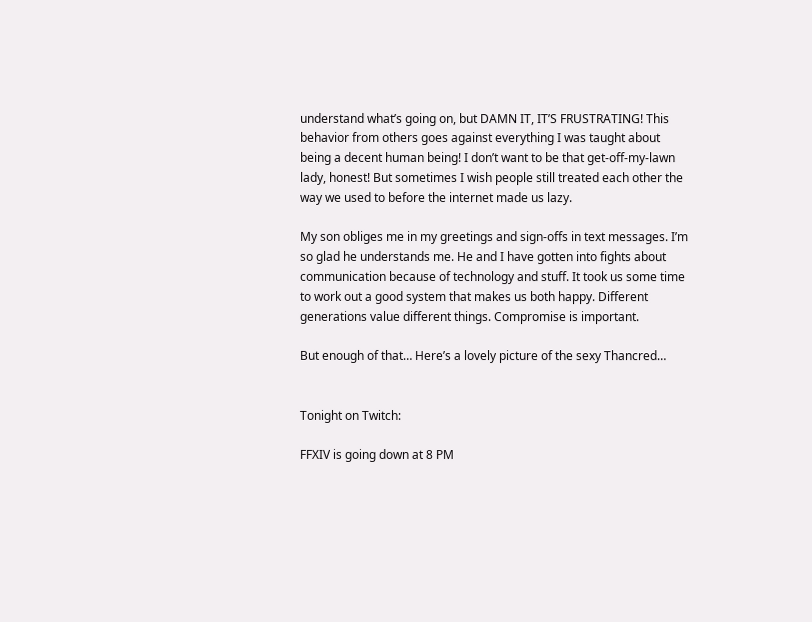understand what’s going on, but DAMN IT, IT’S FRUSTRATING! This behavior from others goes against everything I was taught about being a decent human being! I don’t want to be that get-off-my-lawn lady, honest! But sometimes I wish people still treated each other the way we used to before the internet made us lazy.

My son obliges me in my greetings and sign-offs in text messages. I’m so glad he understands me. He and I have gotten into fights about communication because of technology and stuff. It took us some time to work out a good system that makes us both happy. Different generations value different things. Compromise is important.

But enough of that… Here’s a lovely picture of the sexy Thancred…


Tonight on Twitch:

FFXIV is going down at 8 PM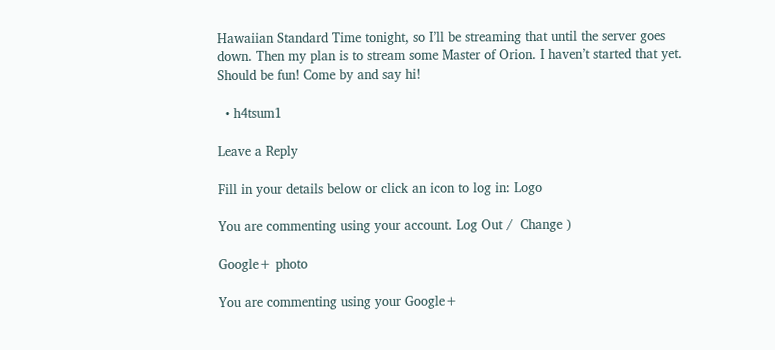Hawaiian Standard Time tonight, so I’ll be streaming that until the server goes down. Then my plan is to stream some Master of Orion. I haven’t started that yet. Should be fun! Come by and say hi!

  • h4tsum1

Leave a Reply

Fill in your details below or click an icon to log in: Logo

You are commenting using your account. Log Out /  Change )

Google+ photo

You are commenting using your Google+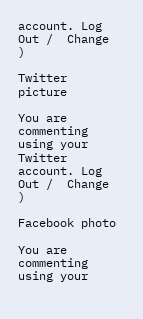account. Log Out /  Change )

Twitter picture

You are commenting using your Twitter account. Log Out /  Change )

Facebook photo

You are commenting using your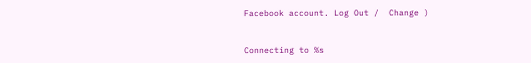Facebook account. Log Out /  Change )


Connecting to %s